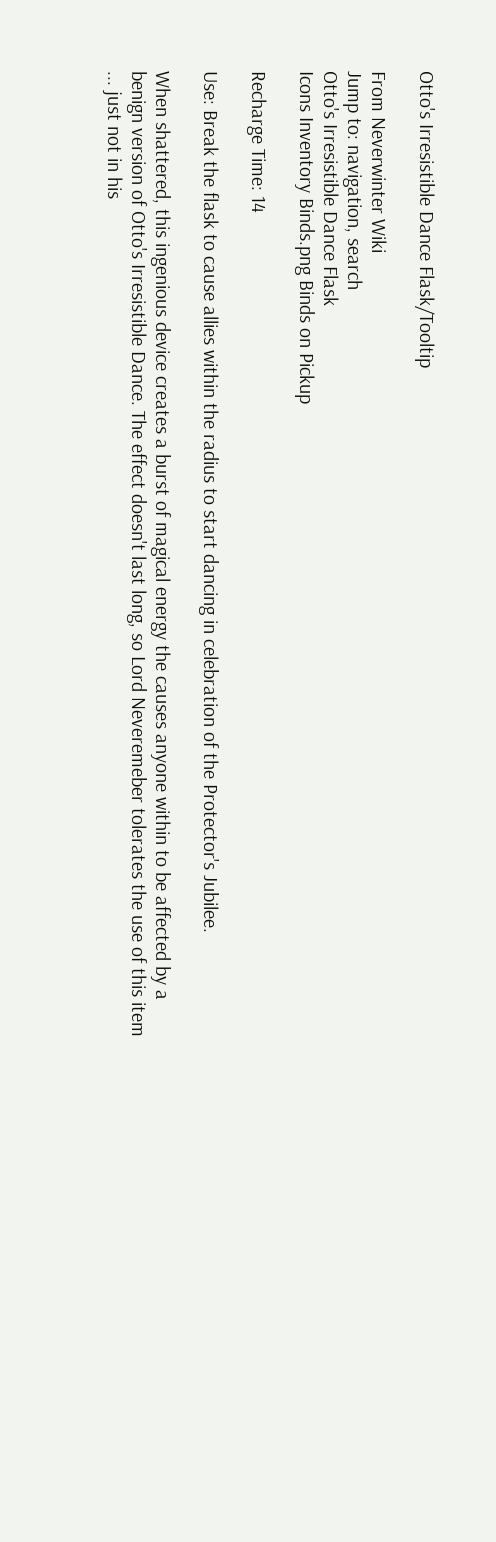Otto's Irresistible Dance Flask/Tooltip

From Neverwinter Wiki
Jump to: navigation, search
Otto's Irresistible Dance Flask
Icons Inventory Binds.png Binds on Pickup

Recharge Time: 14

Use: Break the flask to cause allies within the radius to start dancing in celebration of the Protector's Jubilee.

When shattered, this ingenious device creates a burst of magical energy the causes anyone within to be affected by a benign version of Otto's Irresistible Dance. The effect doesn't last long, so Lord Neveremeber tolerates the use of this item ... just not in his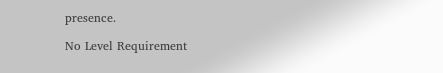presence.

No Level Requirement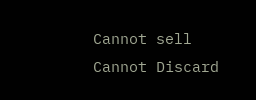Cannot sell
Cannot Discard